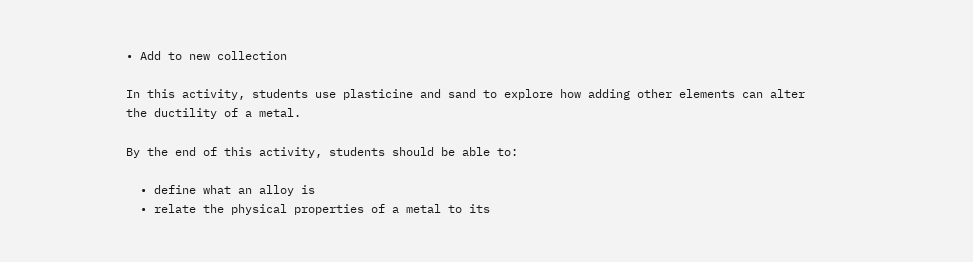• Add to new collection

In this activity, students use plasticine and sand to explore how adding other elements can alter the ductility of a metal.

By the end of this activity, students should be able to:

  • define what an alloy is
  • relate the physical properties of a metal to its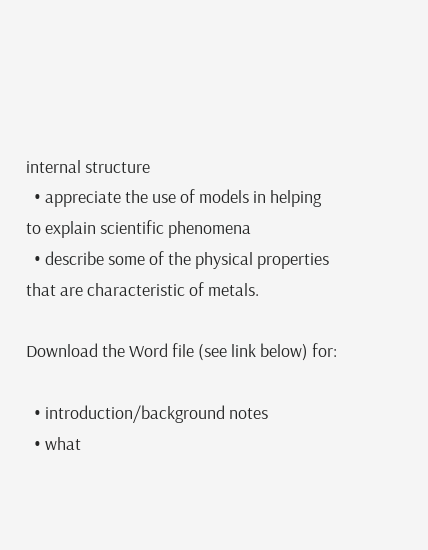internal structure
  • appreciate the use of models in helping to explain scientific phenomena
  • describe some of the physical properties that are characteristic of metals.

Download the Word file (see link below) for:

  • introduction/background notes
  • what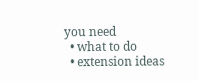you need
  • what to do
  • extension ideas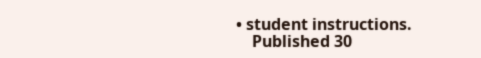• student instructions.
    Published 30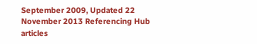September 2009, Updated 22 November 2013 Referencing Hub articles